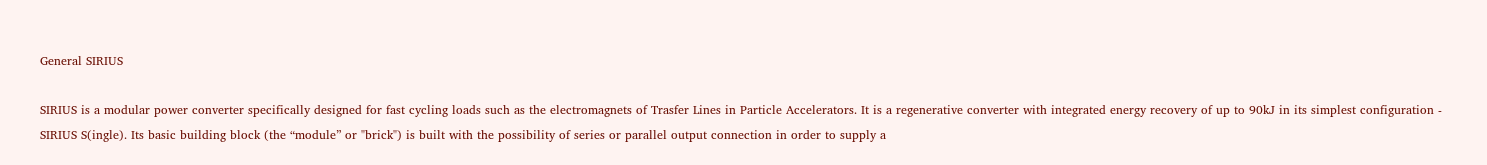General SIRIUS

SIRIUS is a modular power converter specifically designed for fast cycling loads such as the electromagnets of Trasfer Lines in Particle Accelerators. It is a regenerative converter with integrated energy recovery of up to 90kJ in its simplest configuration - SIRIUS S(ingle). Its basic building block (the “module” or "brick") is built with the possibility of series or parallel output connection in order to supply a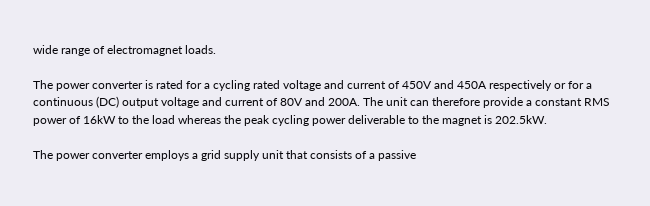wide range of electromagnet loads.

The power converter is rated for a cycling rated voltage and current of 450V and 450A respectively or for a continuous (DC) output voltage and current of 80V and 200A. The unit can therefore provide a constant RMS power of 16kW to the load whereas the peak cycling power deliverable to the magnet is 202.5kW.

The power converter employs a grid supply unit that consists of a passive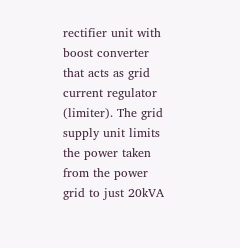rectifier unit with boost converter that acts as grid current regulator (limiter). The grid supply unit limits the power taken from the power grid to just 20kVA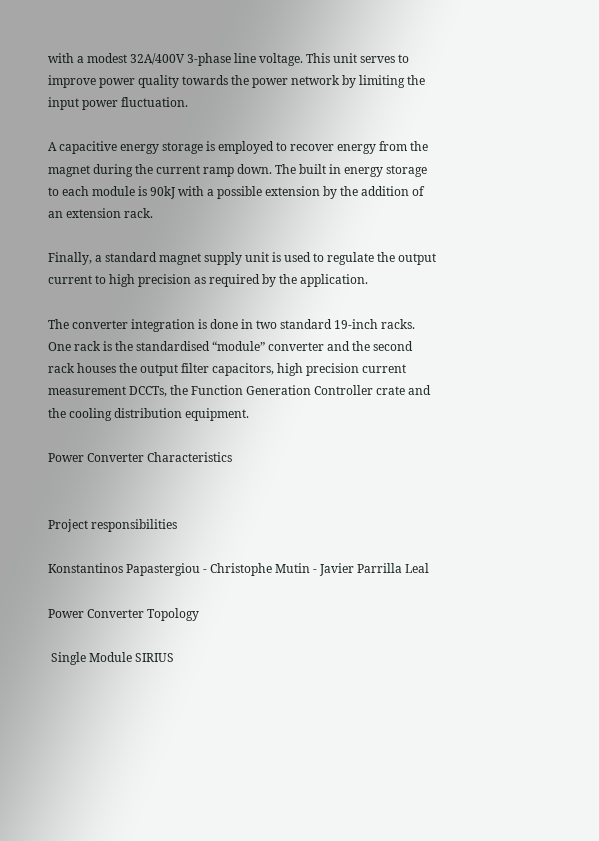with a modest 32A/400V 3-phase line voltage. This unit serves to improve power quality towards the power network by limiting the input power fluctuation.

A capacitive energy storage is employed to recover energy from the magnet during the current ramp down. The built in energy storage to each module is 90kJ with a possible extension by the addition of an extension rack.

Finally, a standard magnet supply unit is used to regulate the output current to high precision as required by the application.

The converter integration is done in two standard 19-inch racks. One rack is the standardised “module” converter and the second rack houses the output filter capacitors, high precision current measurement DCCTs, the Function Generation Controller crate and the cooling distribution equipment.

Power Converter Characteristics


Project responsibilities

Konstantinos Papastergiou - Christophe Mutin - Javier Parrilla Leal

Power Converter Topology

 Single Module SIRIUS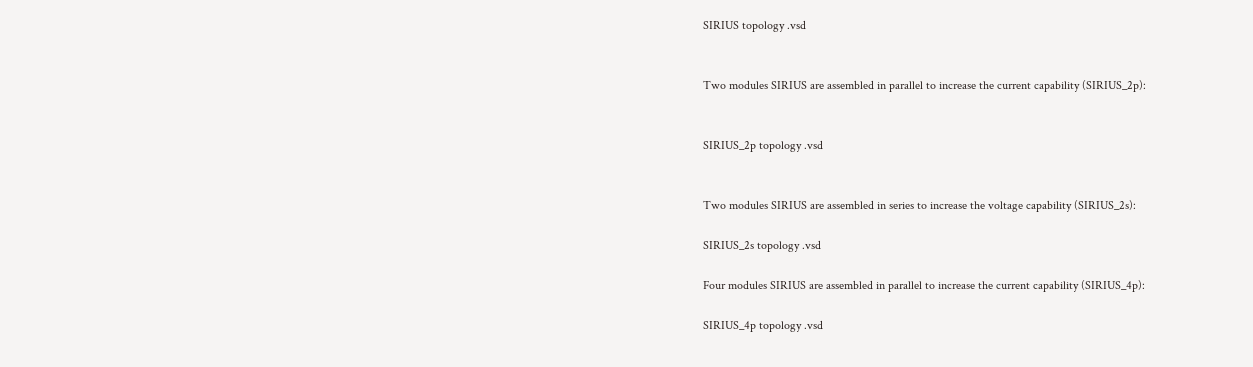SIRIUS topology .vsd


Two modules SIRIUS are assembled in parallel to increase the current capability (SIRIUS_2p):


SIRIUS_2p topology .vsd


Two modules SIRIUS are assembled in series to increase the voltage capability (SIRIUS_2s):

SIRIUS_2s topology .vsd

Four modules SIRIUS are assembled in parallel to increase the current capability (SIRIUS_4p):

SIRIUS_4p topology .vsd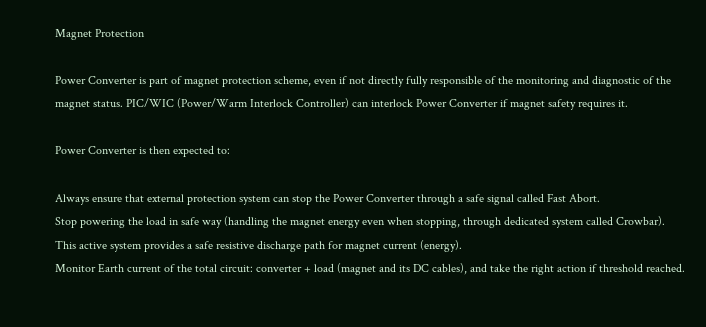Magnet Protection

Power Converter is part of magnet protection scheme, even if not directly fully responsible of the monitoring and diagnostic of the magnet status. PIC/WIC (Power/Warm Interlock Controller) can interlock Power Converter if magnet safety requires it.

Power Converter is then expected to:

Always ensure that external protection system can stop the Power Converter through a safe signal called Fast Abort.
Stop powering the load in safe way (handling the magnet energy even when stopping, through dedicated system called Crowbar). This active system provides a safe resistive discharge path for magnet current (energy).
Monitor Earth current of the total circuit: converter + load (magnet and its DC cables), and take the right action if threshold reached.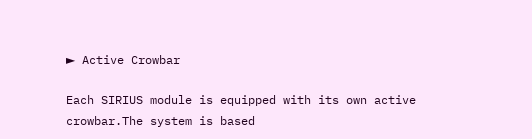► Active Crowbar

Each SIRIUS module is equipped with its own active crowbar.The system is based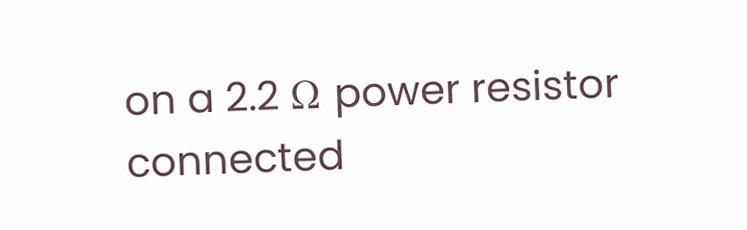on a 2.2 Ω power resistor connected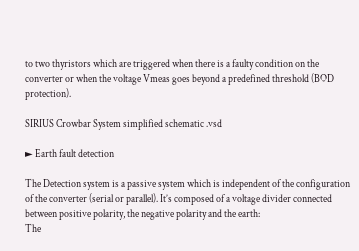to two thyristors which are triggered when there is a faulty condition on the converter or when the voltage Vmeas goes beyond a predefined threshold (BOD protection).

SIRIUS Crowbar System simplified schematic .vsd

► Earth fault detection

The Detection system is a passive system which is independent of the configuration of the converter (serial or parallel). It’s composed of a voltage divider connected between positive polarity, the negative polarity and the earth:
The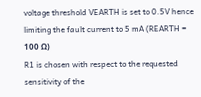voltage threshold VEARTH is set to 0.5V hence limiting the fault current to 5 mA (REARTH = 100 Ω)
R1 is chosen with respect to the requested sensitivity of the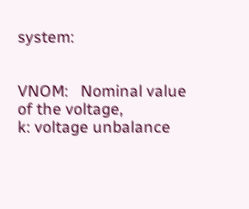system:


VNOM:   Nominal value of the voltage,
k: voltage unbalance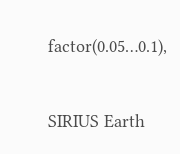factor(0.05…0.1),


SIRIUS Earth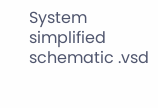System simplified schematic .vsd